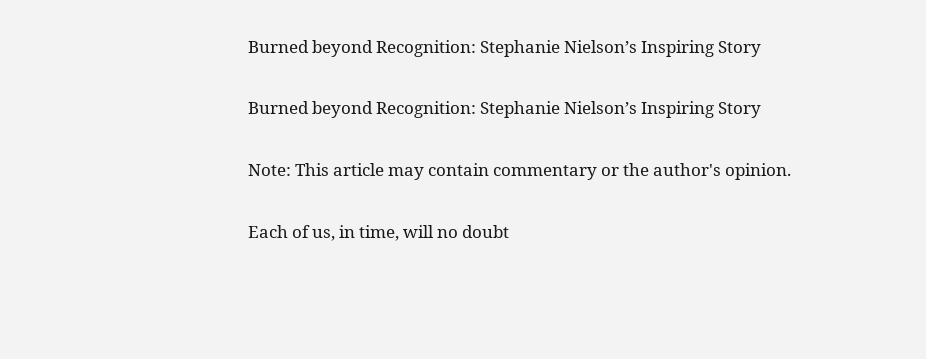Burned beyond Recognition: Stephanie Nielson’s Inspiring Story

Burned beyond Recognition: Stephanie Nielson’s Inspiring Story

Note: This article may contain commentary or the author's opinion.

Each of us, in time, will no doubt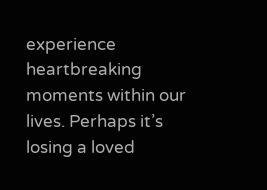experience heartbreaking moments within our lives. Perhaps it’s losing a loved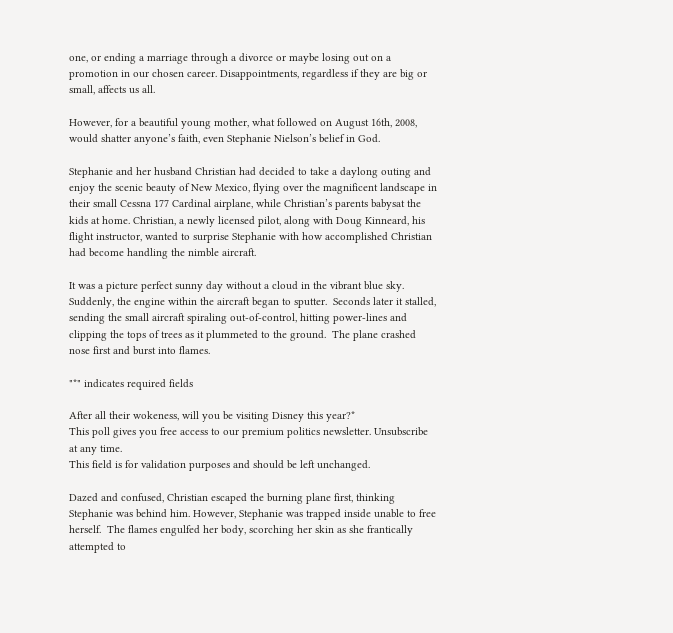one, or ending a marriage through a divorce or maybe losing out on a promotion in our chosen career. Disappointments, regardless if they are big or small, affects us all.

However, for a beautiful young mother, what followed on August 16th, 2008, would shatter anyone’s faith, even Stephanie Nielson’s belief in God.

Stephanie and her husband Christian had decided to take a daylong outing and enjoy the scenic beauty of New Mexico, flying over the magnificent landscape in their small Cessna 177 Cardinal airplane, while Christian’s parents babysat the kids at home. Christian, a newly licensed pilot, along with Doug Kinneard, his flight instructor, wanted to surprise Stephanie with how accomplished Christian had become handling the nimble aircraft.

It was a picture perfect sunny day without a cloud in the vibrant blue sky.  Suddenly, the engine within the aircraft began to sputter.  Seconds later it stalled, sending the small aircraft spiraling out-of-control, hitting power-lines and clipping the tops of trees as it plummeted to the ground.  The plane crashed nose first and burst into flames.

"*" indicates required fields

After all their wokeness, will you be visiting Disney this year?*
This poll gives you free access to our premium politics newsletter. Unsubscribe at any time.
This field is for validation purposes and should be left unchanged.

Dazed and confused, Christian escaped the burning plane first, thinking Stephanie was behind him. However, Stephanie was trapped inside unable to free herself.  The flames engulfed her body, scorching her skin as she frantically attempted to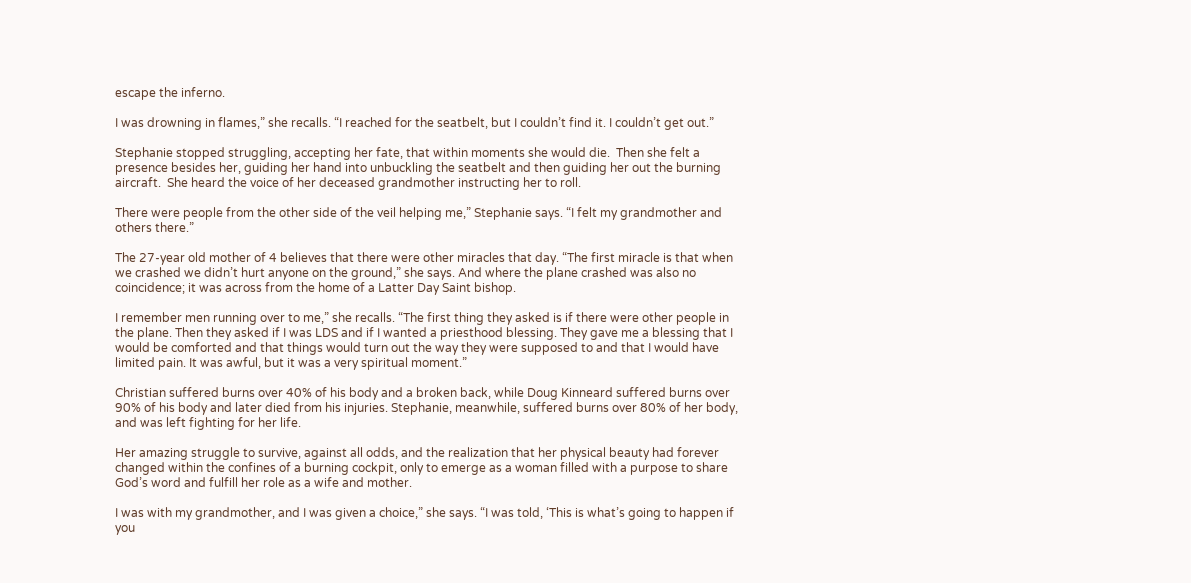escape the inferno.

I was drowning in flames,” she recalls. “I reached for the seatbelt, but I couldn’t find it. I couldn’t get out.”

Stephanie stopped struggling, accepting her fate, that within moments she would die.  Then she felt a presence besides her, guiding her hand into unbuckling the seatbelt and then guiding her out the burning aircraft.  She heard the voice of her deceased grandmother instructing her to roll.

There were people from the other side of the veil helping me,” Stephanie says. “I felt my grandmother and others there.”

The 27-year old mother of 4 believes that there were other miracles that day. “The first miracle is that when we crashed we didn’t hurt anyone on the ground,” she says. And where the plane crashed was also no coincidence; it was across from the home of a Latter Day Saint bishop.

I remember men running over to me,” she recalls. “The first thing they asked is if there were other people in the plane. Then they asked if I was LDS and if I wanted a priesthood blessing. They gave me a blessing that I would be comforted and that things would turn out the way they were supposed to and that I would have limited pain. It was awful, but it was a very spiritual moment.”

Christian suffered burns over 40% of his body and a broken back, while Doug Kinneard suffered burns over 90% of his body and later died from his injuries. Stephanie, meanwhile, suffered burns over 80% of her body, and was left fighting for her life.

Her amazing struggle to survive, against all odds, and the realization that her physical beauty had forever changed within the confines of a burning cockpit, only to emerge as a woman filled with a purpose to share God’s word and fulfill her role as a wife and mother.

I was with my grandmother, and I was given a choice,” she says. “I was told, ‘This is what’s going to happen if you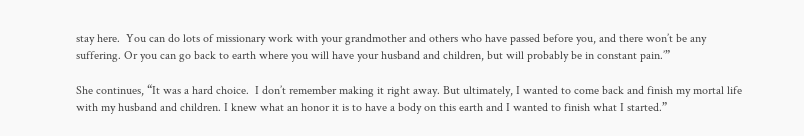stay here.  You can do lots of missionary work with your grandmother and others who have passed before you, and there won’t be any suffering. Or you can go back to earth where you will have your husband and children, but will probably be in constant pain.’”

She continues, “It was a hard choice.  I don’t remember making it right away. But ultimately, I wanted to come back and finish my mortal life with my husband and children. I knew what an honor it is to have a body on this earth and I wanted to finish what I started.”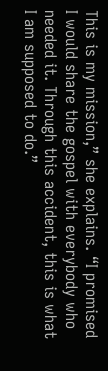This is my mission,” she explains. “I promised I would share the gospel with everybody who needed it. Through this accident, this is what I am supposed to do.”